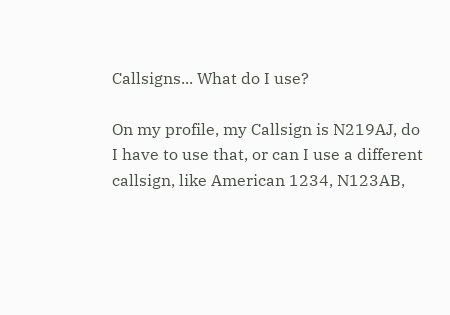Callsigns... What do I use?

On my profile, my Callsign is N219AJ, do I have to use that, or can I use a different callsign, like American 1234, N123AB,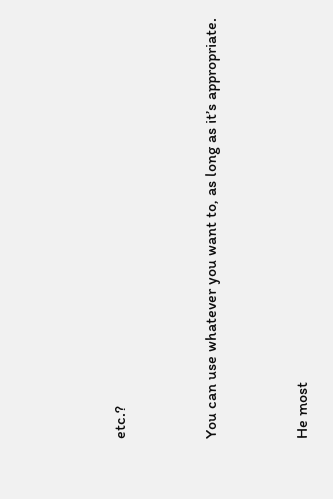etc.?


You can use whatever you want to, as long as it’s appropriate.


He most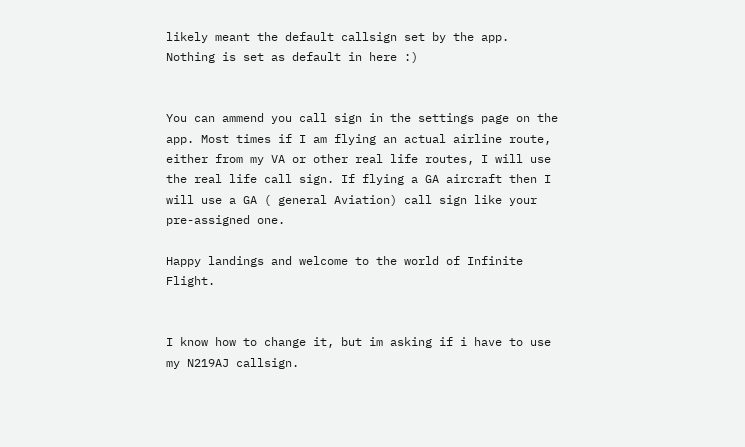likely meant the default callsign set by the app. Nothing is set as default in here :)


You can ammend you call sign in the settings page on the app. Most times if I am flying an actual airline route, either from my VA or other real life routes, I will use the real life call sign. If flying a GA aircraft then I will use a GA ( general Aviation) call sign like your pre-assigned one.

Happy landings and welcome to the world of Infinite Flight.


I know how to change it, but im asking if i have to use my N219AJ callsign.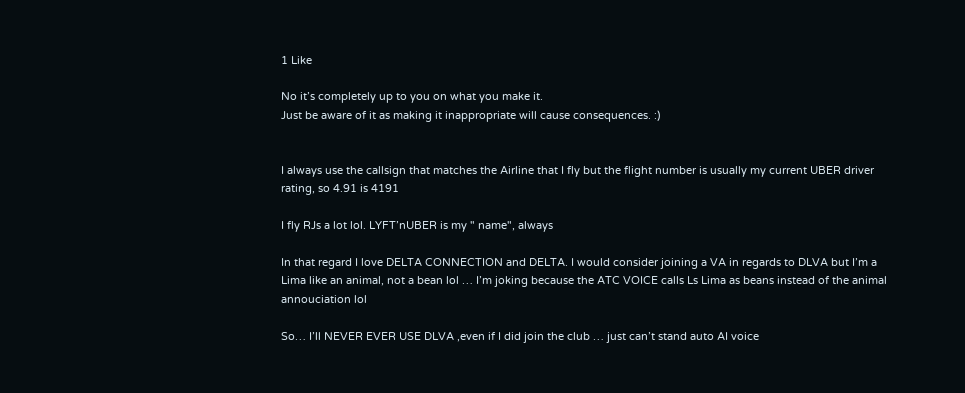1 Like

No it’s completely up to you on what you make it.
Just be aware of it as making it inappropriate will cause consequences. :)


I always use the callsign that matches the Airline that I fly but the flight number is usually my current UBER driver rating, so 4.91 is 4191

I fly RJs a lot lol. LYFT’nUBER is my " name", always

In that regard I love DELTA CONNECTION and DELTA. I would consider joining a VA in regards to DLVA but I’m a Lima like an animal, not a bean lol … I’m joking because the ATC VOICE calls Ls Lima as beans instead of the animal annouciation lol

So… I’ll NEVER EVER USE DLVA ,even if I did join the club … just can’t stand auto AI voice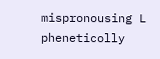mispronousing L pheneticolly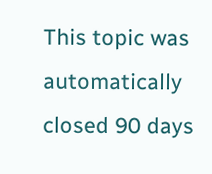This topic was automatically closed 90 days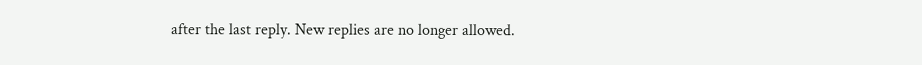after the last reply. New replies are no longer allowed.